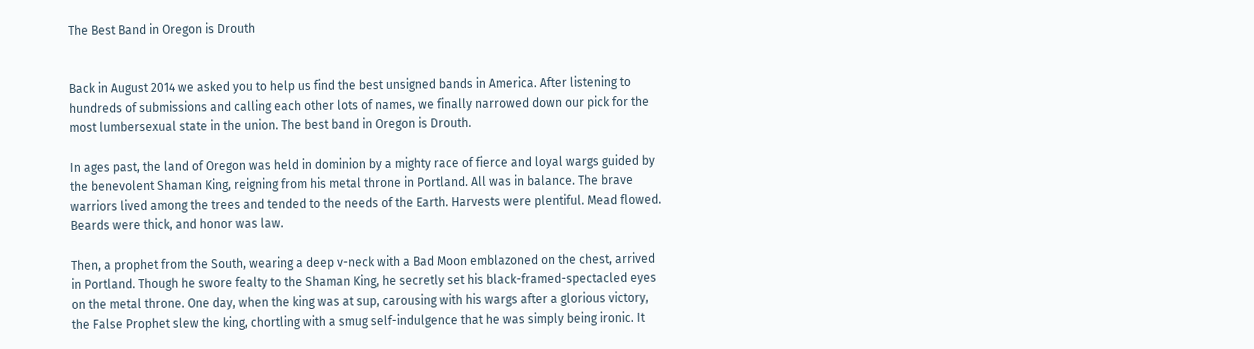The Best Band in Oregon is Drouth


Back in August 2014 we asked you to help us find the best unsigned bands in America. After listening to hundreds of submissions and calling each other lots of names, we finally narrowed down our pick for the most lumbersexual state in the union. The best band in Oregon is Drouth.

In ages past, the land of Oregon was held in dominion by a mighty race of fierce and loyal wargs guided by the benevolent Shaman King, reigning from his metal throne in Portland. All was in balance. The brave warriors lived among the trees and tended to the needs of the Earth. Harvests were plentiful. Mead flowed. Beards were thick, and honor was law.

Then, a prophet from the South, wearing a deep v-neck with a Bad Moon emblazoned on the chest, arrived in Portland. Though he swore fealty to the Shaman King, he secretly set his black-framed-spectacled eyes on the metal throne. One day, when the king was at sup, carousing with his wargs after a glorious victory, the False Prophet slew the king, chortling with a smug self-indulgence that he was simply being ironic. It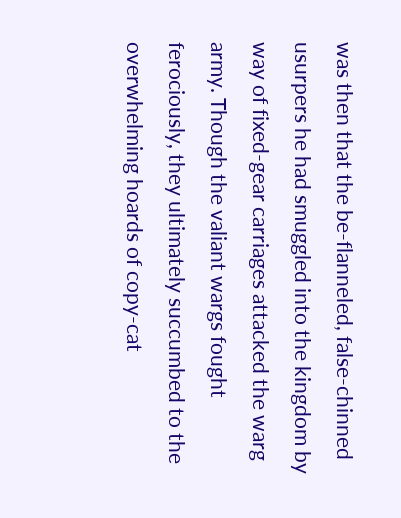was then that the be-flanneled, false-chinned usurpers he had smuggled into the kingdom by way of fixed-gear carriages attacked the warg army. Though the valiant wargs fought ferociously, they ultimately succumbed to the overwhelming hoards of copy-cat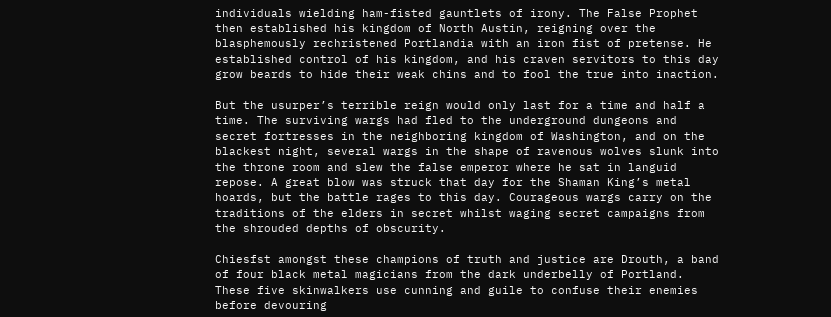individuals wielding ham-fisted gauntlets of irony. The False Prophet then established his kingdom of North Austin, reigning over the blasphemously rechristened Portlandia with an iron fist of pretense. He established control of his kingdom, and his craven servitors to this day grow beards to hide their weak chins and to fool the true into inaction.

But the usurper’s terrible reign would only last for a time and half a time. The surviving wargs had fled to the underground dungeons and secret fortresses in the neighboring kingdom of Washington, and on the blackest night, several wargs in the shape of ravenous wolves slunk into the throne room and slew the false emperor where he sat in languid repose. A great blow was struck that day for the Shaman King’s metal hoards, but the battle rages to this day. Courageous wargs carry on the traditions of the elders in secret whilst waging secret campaigns from the shrouded depths of obscurity.

Chiesfst amongst these champions of truth and justice are Drouth, a band of four black metal magicians from the dark underbelly of Portland. These five skinwalkers use cunning and guile to confuse their enemies before devouring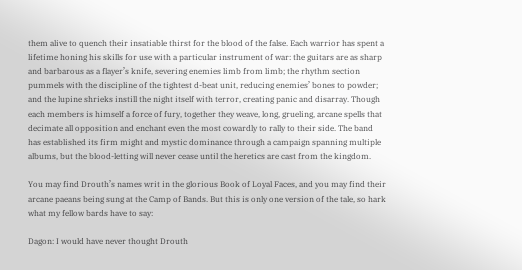them alive to quench their insatiable thirst for the blood of the false. Each warrior has spent a lifetime honing his skills for use with a particular instrument of war: the guitars are as sharp and barbarous as a flayer’s knife, severing enemies limb from limb; the rhythm section pummels with the discipline of the tightest d-beat unit, reducing enemies’ bones to powder; and the lupine shrieks instill the night itself with terror, creating panic and disarray. Though each members is himself a force of fury, together they weave, long, grueling, arcane spells that decimate all opposition and enchant even the most cowardly to rally to their side. The band has established its firm might and mystic dominance through a campaign spanning multiple albums, but the blood-letting will never cease until the heretics are cast from the kingdom.

You may find Drouth’s names writ in the glorious Book of Loyal Faces, and you may find their arcane paeans being sung at the Camp of Bands. But this is only one version of the tale, so hark what my fellow bards have to say:

Dagon: I would have never thought Drouth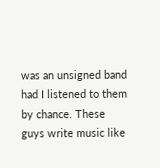was an unsigned band had I listened to them by chance. These guys write music like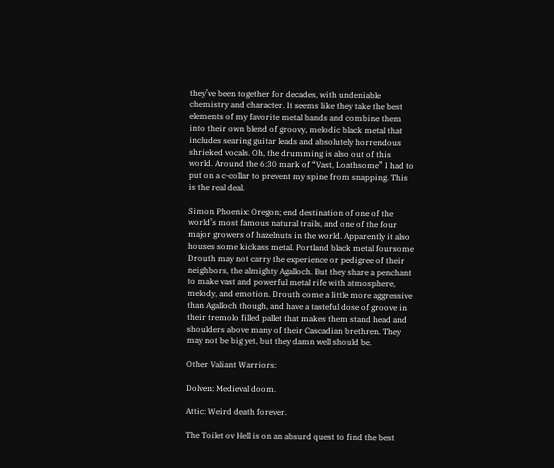they’ve been together for decades, with undeniable chemistry and character. It seems like they take the best elements of my favorite metal bands and combine them into their own blend of groovy, melodic black metal that includes searing guitar leads and absolutely horrendous shrieked vocals. Oh, the drumming is also out of this world. Around the 6:30 mark of “Vast, Loathsome” I had to put on a c-collar to prevent my spine from snapping. This is the real deal.

Simon Phoenix: Oregon; end destination of one of the world’s most famous natural trails, and one of the four major growers of hazelnuts in the world. Apparently it also houses some kickass metal. Portland black metal foursome Drouth may not carry the experience or pedigree of their neighbors, the almighty Agalloch. But they share a penchant to make vast and powerful metal rife with atmosphere, melody, and emotion. Drouth come a little more aggressive than Agalloch though, and have a tasteful dose of groove in their tremolo filled pallet that makes them stand head and shoulders above many of their Cascadian brethren. They may not be big yet, but they damn well should be.

Other Valiant Warriors:

Dolven: Medieval doom.

Attic: Weird death forever.

The Toilet ov Hell is on an absurd quest to find the best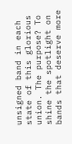unsigned band in each state of this glorious union. The purpose? To shine the spotlight on bands that deserve more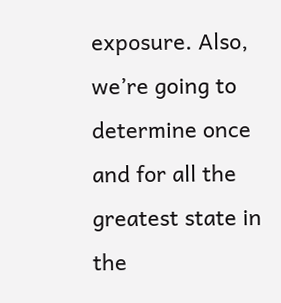exposure. Also, we’re going to determine once and for all the greatest state in the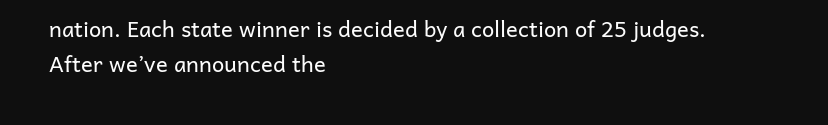nation. Each state winner is decided by a collection of 25 judges. After we’ve announced the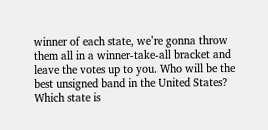winner of each state, we’re gonna throw them all in a winner-take-all bracket and leave the votes up to you. Who will be the best unsigned band in the United States? Which state is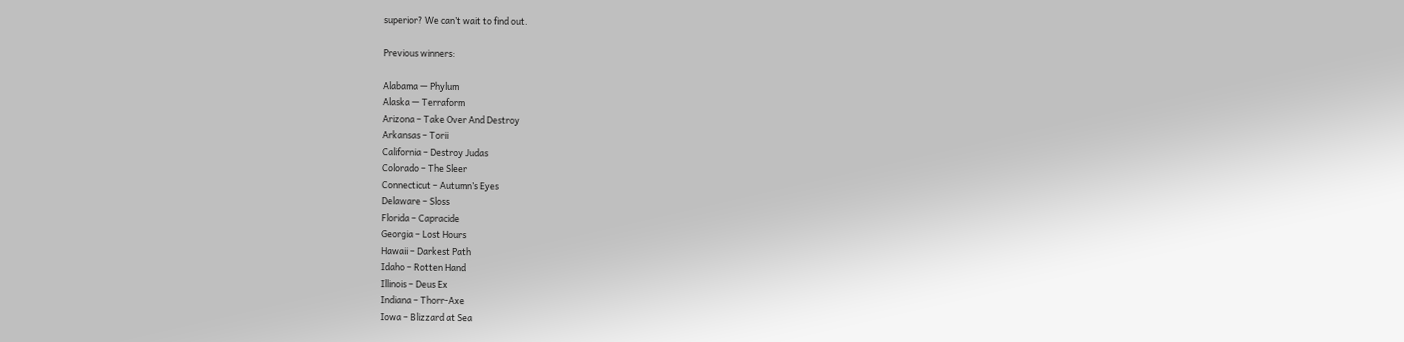superior? We can’t wait to find out.

Previous winners:

Alabama — Phylum
Alaska — Terraform
Arizona – Take Over And Destroy
Arkansas – Torii
California – Destroy Judas
Colorado – The Sleer
Connecticut – Autumn’s Eyes
Delaware – Sloss
Florida – Capracide
Georgia – Lost Hours
Hawaii – Darkest Path
Idaho – Rotten Hand
Illinois – Deus Ex
Indiana – Thorr-Axe
Iowa – Blizzard at Sea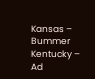Kansas – Bummer
Kentucky – Ad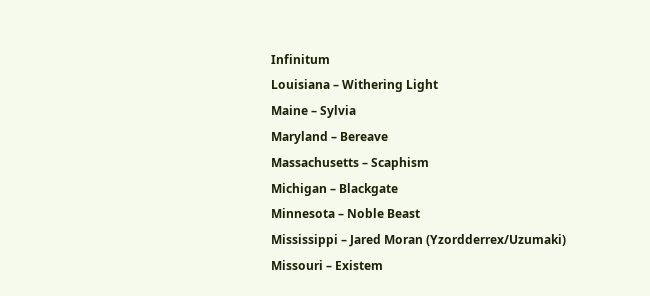Infinitum
Louisiana – Withering Light
Maine – Sylvia
Maryland – Bereave
Massachusetts – Scaphism
Michigan – Blackgate
Minnesota – Noble Beast
Mississippi – Jared Moran (Yzordderrex/Uzumaki)
Missouri – Existem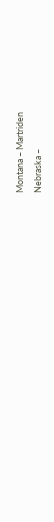Montana – Martriden
Nebraska –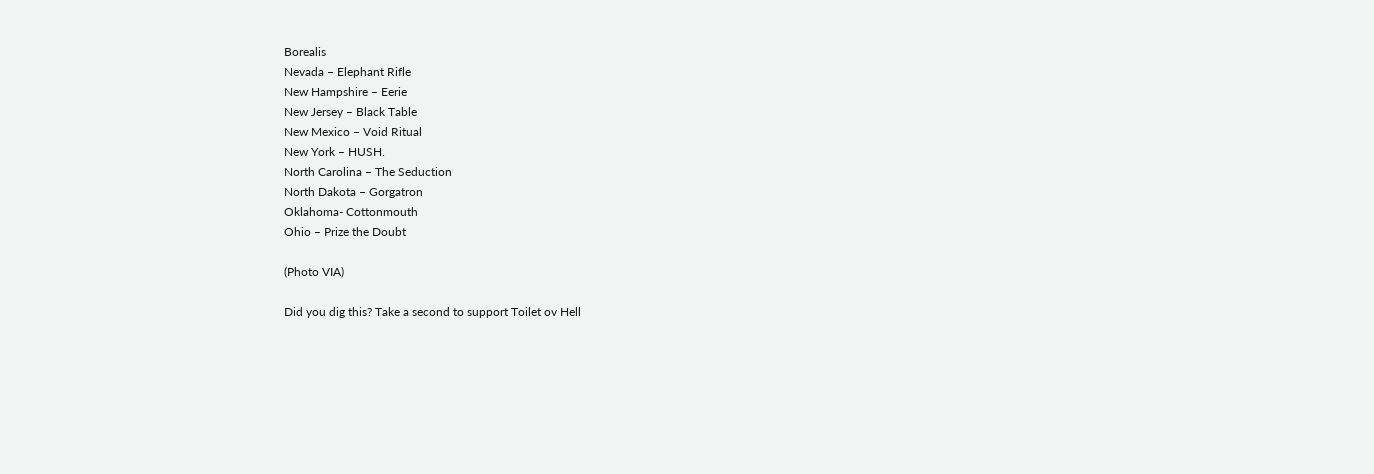Borealis
Nevada – Elephant Rifle
New Hampshire – Eerie
New Jersey – Black Table
New Mexico – Void Ritual
New York – HUSH.
North Carolina – The Seduction
North Dakota – Gorgatron
Oklahoma- Cottonmouth
Ohio – Prize the Doubt

(Photo VIA)

Did you dig this? Take a second to support Toilet ov Hell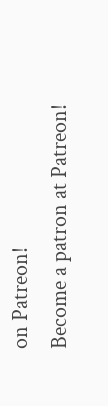on Patreon!
Become a patron at Patreon!